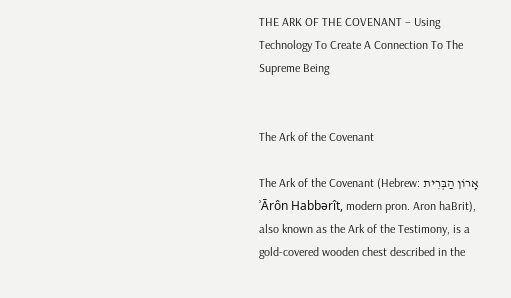THE ARK OF THE COVENANT – Using Technology To Create A Connection To The Supreme Being


The Ark of the Covenant

The Ark of the Covenant (Hebrew: אָרוֹן הַבְּרִית ʾĀrôn Habbərît, modern pron. Aron haBrit), also known as the Ark of the Testimony, is a gold-covered wooden chest described in the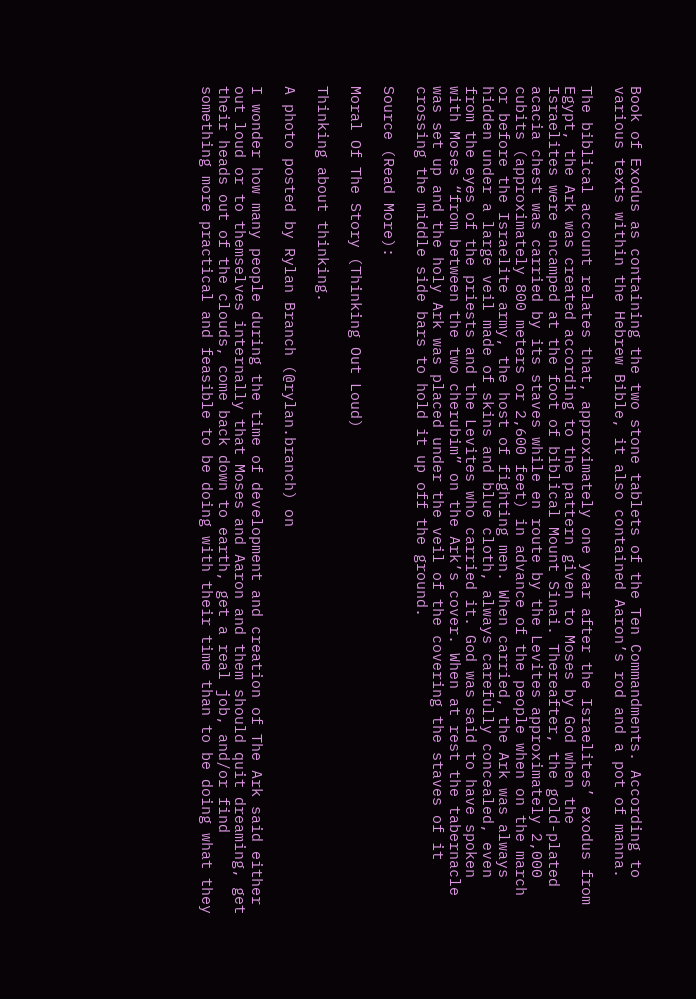Book of Exodus as containing the two stone tablets of the Ten Commandments. According to various texts within the Hebrew Bible, it also contained Aaron’s rod and a pot of manna.

The biblical account relates that, approximately one year after the Israelites’ exodus from Egypt, the Ark was created according to the pattern given to Moses by God when the Israelites were encamped at the foot of biblical Mount Sinai. Thereafter, the gold-plated acacia chest was carried by its staves while en route by the Levites approximately 2,000 cubits (approximately 800 meters or 2,600 feet) in advance of the people when on the march or before the Israelite army, the host of fighting men. When carried, the Ark was always hidden under a large veil made of skins and blue cloth, always carefully concealed, even from the eyes of the priests and the Levites who carried it. God was said to have spoken with Moses “from between the two cherubim” on the Ark’s cover. When at rest the tabernacle was set up and the holy Ark was placed under the veil of the covering the staves of it crossing the middle side bars to hold it up off the ground.

Source (Read More):

Moral Of The Story (Thinking Out Loud)

Thinking about thinking.

A photo posted by Rylan Branch (@rylan.branch) on

I wonder how many people during the time of development and creation of The Ark said either out loud or to themselves internally that Moses and Aaron and them should quit dreaming, get their heads out of the clouds, come back down to earth, get a real job, and/or find something more practical and feasible to be doing with their time than to be doing what they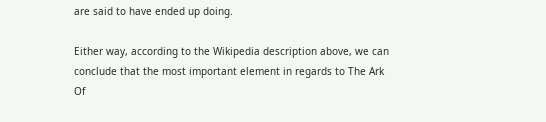are said to have ended up doing.

Either way, according to the Wikipedia description above, we can conclude that the most important element in regards to The Ark Of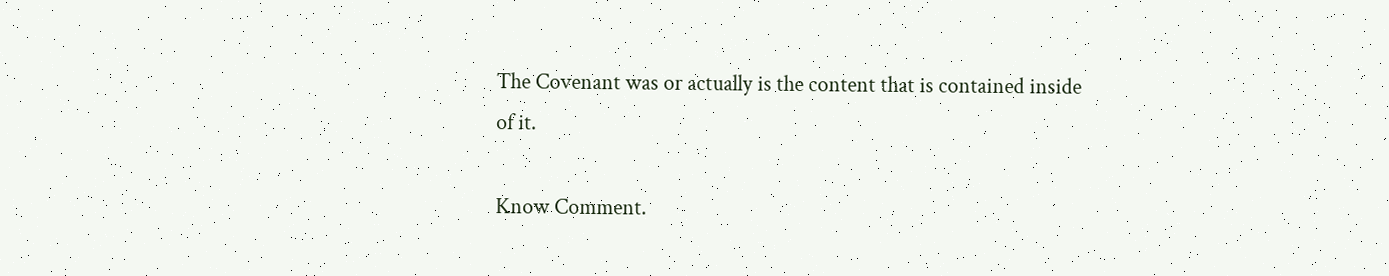The Covenant was or actually is the content that is contained inside of it.

Know Comment.